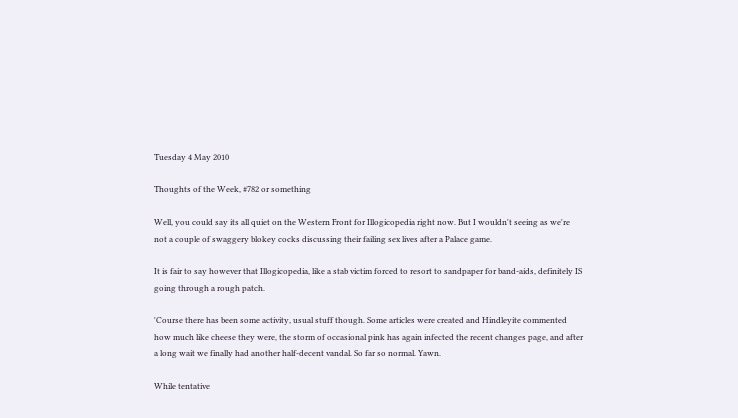Tuesday 4 May 2010

Thoughts of the Week, #782 or something

Well, you could say its all quiet on the Western Front for Illogicopedia right now. But I wouldn't seeing as we're not a couple of swaggery blokey cocks discussing their failing sex lives after a Palace game.

It is fair to say however that Illogicopedia, like a stab victim forced to resort to sandpaper for band-aids, definitely IS going through a rough patch.

'Course there has been some activity, usual stuff though. Some articles were created and Hindleyite commented how much like cheese they were, the storm of occasional pink has again infected the recent changes page, and after a long wait we finally had another half-decent vandal. So far so normal. Yawn.

While tentative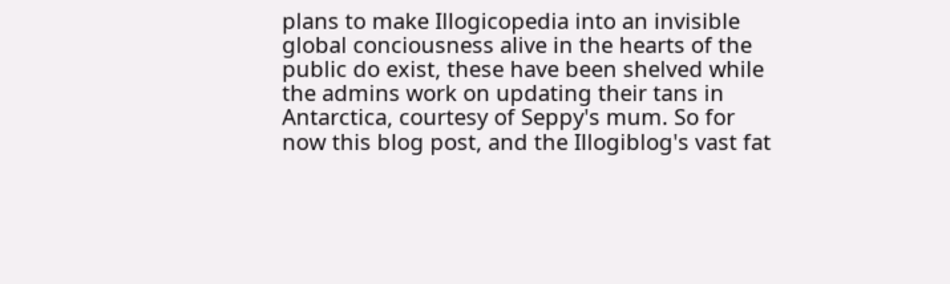plans to make Illogicopedia into an invisible global conciousness alive in the hearts of the public do exist, these have been shelved while the admins work on updating their tans in Antarctica, courtesy of Seppy's mum. So for now this blog post, and the Illogiblog's vast fat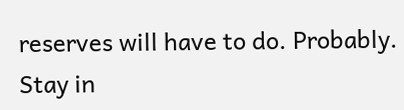reserves will have to do. Probably. Stay in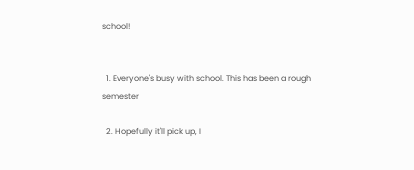school!


  1. Everyone's busy with school. This has been a rough semester

  2. Hopefully it'll pick up, I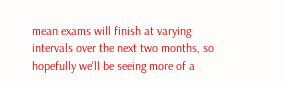mean exams will finish at varying intervals over the next two months, so hopefully we'll be seeing more of a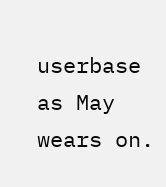userbase as May wears on.